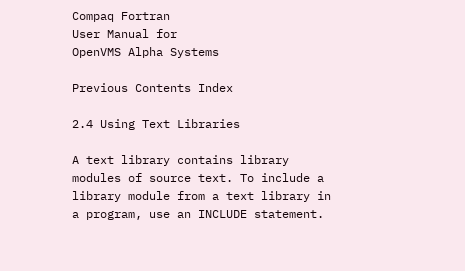Compaq Fortran
User Manual for
OpenVMS Alpha Systems

Previous Contents Index

2.4 Using Text Libraries

A text library contains library modules of source text. To include a library module from a text library in a program, use an INCLUDE statement.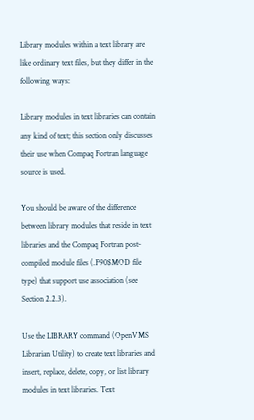Library modules within a text library are like ordinary text files, but they differ in the following ways:

Library modules in text libraries can contain any kind of text; this section only discusses their use when Compaq Fortran language source is used.

You should be aware of the difference between library modules that reside in text libraries and the Compaq Fortran post-compiled module files (.F90$MOD file type) that support use association (see Section 2.2.3).

Use the LIBRARY command (OpenVMS Librarian Utility) to create text libraries and insert, replace, delete, copy, or list library modules in text libraries. Text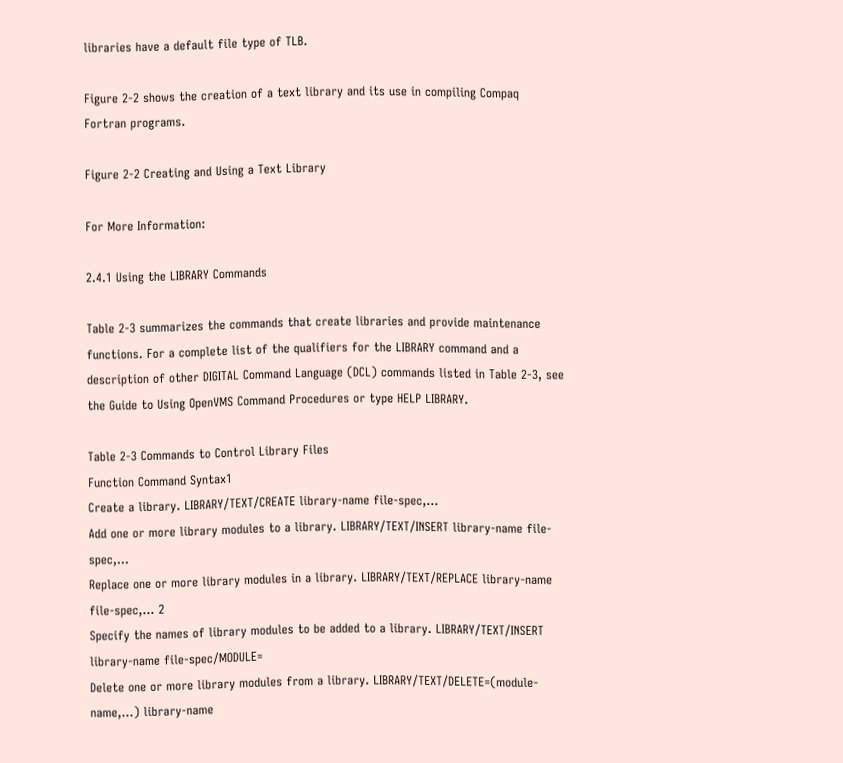libraries have a default file type of TLB.

Figure 2-2 shows the creation of a text library and its use in compiling Compaq Fortran programs.

Figure 2-2 Creating and Using a Text Library

For More Information:

2.4.1 Using the LIBRARY Commands

Table 2-3 summarizes the commands that create libraries and provide maintenance functions. For a complete list of the qualifiers for the LIBRARY command and a description of other DIGITAL Command Language (DCL) commands listed in Table 2-3, see the Guide to Using OpenVMS Command Procedures or type HELP LIBRARY.

Table 2-3 Commands to Control Library Files
Function Command Syntax1
Create a library. LIBRARY/TEXT/CREATE library-name file-spec,...
Add one or more library modules to a library. LIBRARY/TEXT/INSERT library-name file-spec,...
Replace one or more library modules in a library. LIBRARY/TEXT/REPLACE library-name file-spec,... 2
Specify the names of library modules to be added to a library. LIBRARY/TEXT/INSERT library-name file-spec/MODULE=
Delete one or more library modules from a library. LIBRARY/TEXT/DELETE=(module-name,...) library-name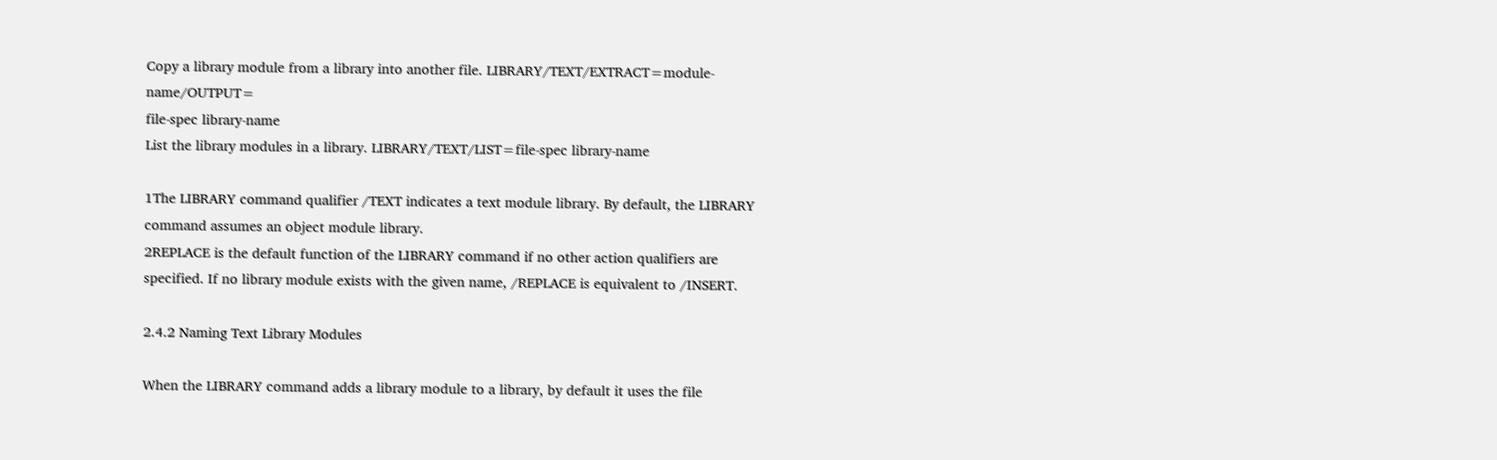Copy a library module from a library into another file. LIBRARY/TEXT/EXTRACT=module-name/OUTPUT=
file-spec library-name
List the library modules in a library. LIBRARY/TEXT/LIST=file-spec library-name

1The LIBRARY command qualifier /TEXT indicates a text module library. By default, the LIBRARY command assumes an object module library.
2REPLACE is the default function of the LIBRARY command if no other action qualifiers are specified. If no library module exists with the given name, /REPLACE is equivalent to /INSERT.

2.4.2 Naming Text Library Modules

When the LIBRARY command adds a library module to a library, by default it uses the file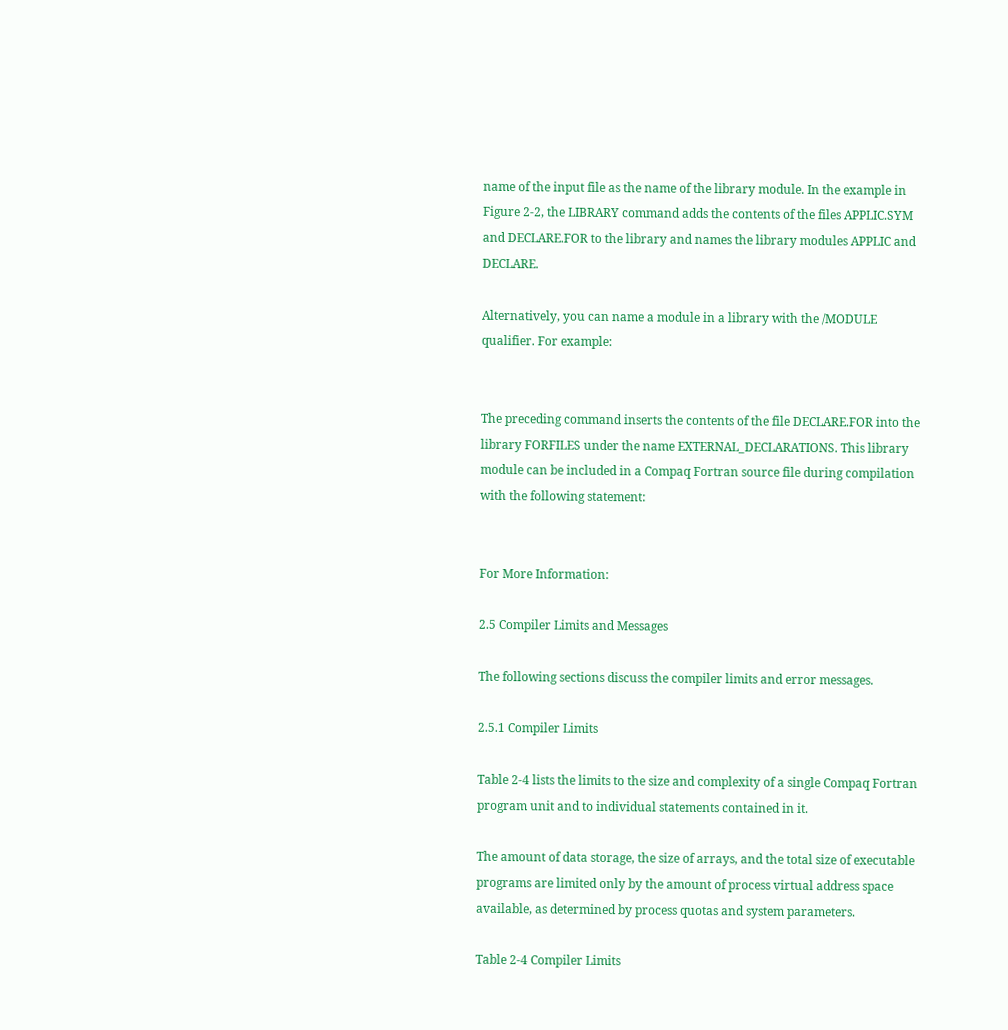name of the input file as the name of the library module. In the example in Figure 2-2, the LIBRARY command adds the contents of the files APPLIC.SYM and DECLARE.FOR to the library and names the library modules APPLIC and DECLARE.

Alternatively, you can name a module in a library with the /MODULE qualifier. For example:


The preceding command inserts the contents of the file DECLARE.FOR into the library FORFILES under the name EXTERNAL_DECLARATIONS. This library module can be included in a Compaq Fortran source file during compilation with the following statement:


For More Information:

2.5 Compiler Limits and Messages

The following sections discuss the compiler limits and error messages.

2.5.1 Compiler Limits

Table 2-4 lists the limits to the size and complexity of a single Compaq Fortran program unit and to individual statements contained in it.

The amount of data storage, the size of arrays, and the total size of executable programs are limited only by the amount of process virtual address space available, as determined by process quotas and system parameters.

Table 2-4 Compiler Limits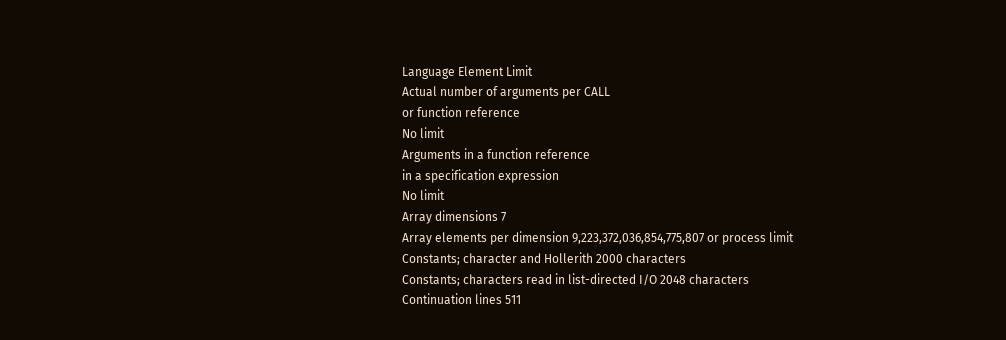Language Element Limit
Actual number of arguments per CALL
or function reference
No limit
Arguments in a function reference
in a specification expression
No limit
Array dimensions 7
Array elements per dimension 9,223,372,036,854,775,807 or process limit
Constants; character and Hollerith 2000 characters
Constants; characters read in list-directed I/O 2048 characters
Continuation lines 511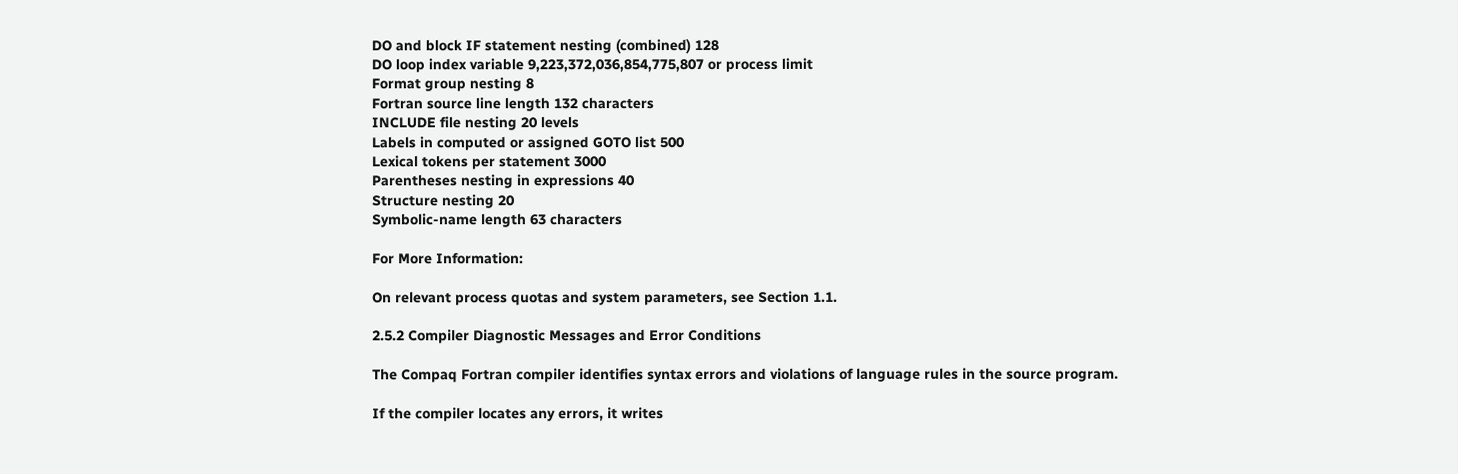DO and block IF statement nesting (combined) 128
DO loop index variable 9,223,372,036,854,775,807 or process limit
Format group nesting 8
Fortran source line length 132 characters
INCLUDE file nesting 20 levels
Labels in computed or assigned GOTO list 500
Lexical tokens per statement 3000
Parentheses nesting in expressions 40
Structure nesting 20
Symbolic-name length 63 characters

For More Information:

On relevant process quotas and system parameters, see Section 1.1.

2.5.2 Compiler Diagnostic Messages and Error Conditions

The Compaq Fortran compiler identifies syntax errors and violations of language rules in the source program.

If the compiler locates any errors, it writes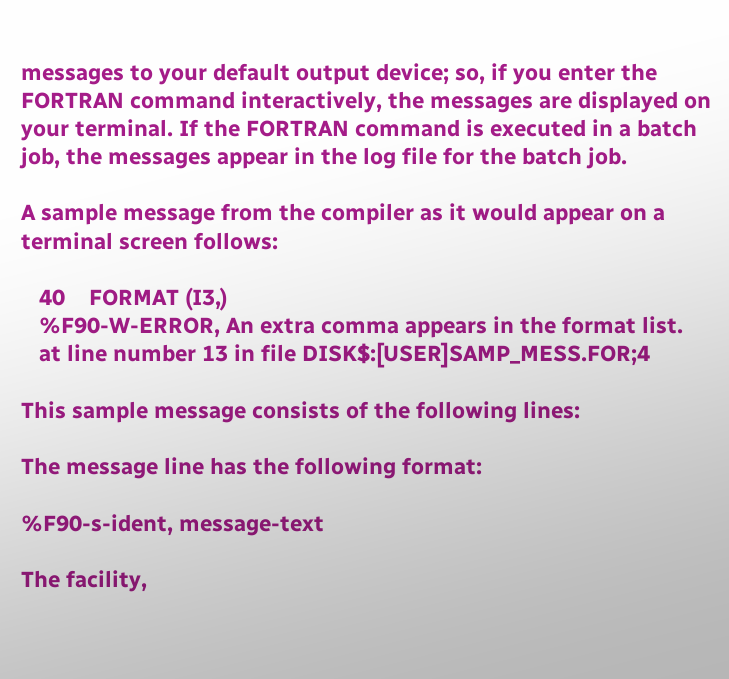messages to your default output device; so, if you enter the FORTRAN command interactively, the messages are displayed on your terminal. If the FORTRAN command is executed in a batch job, the messages appear in the log file for the batch job.

A sample message from the compiler as it would appear on a terminal screen follows:

   40    FORMAT (I3,)
   %F90-W-ERROR, An extra comma appears in the format list.
   at line number 13 in file DISK$:[USER]SAMP_MESS.FOR;4

This sample message consists of the following lines:

The message line has the following format:

%F90-s-ident, message-text

The facility,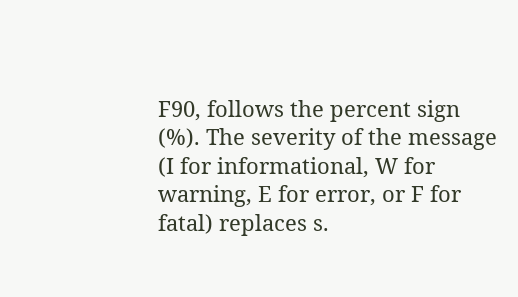F90, follows the percent sign (%). The severity of the message (I for informational, W for warning, E for error, or F for fatal) replaces s.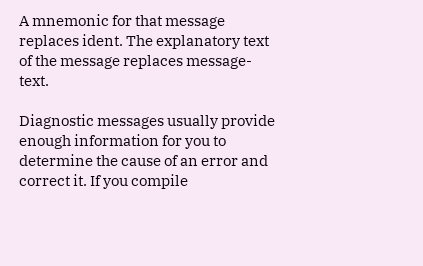A mnemonic for that message replaces ident. The explanatory text of the message replaces message-text.

Diagnostic messages usually provide enough information for you to determine the cause of an error and correct it. If you compile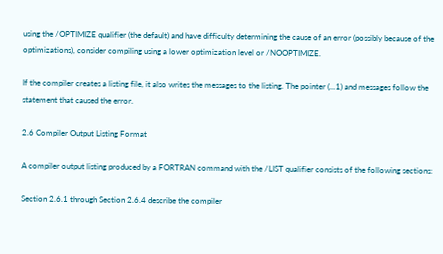using the /OPTIMIZE qualifier (the default) and have difficulty determining the cause of an error (possibly because of the optimizations), consider compiling using a lower optimization level or /NOOPTIMIZE.

If the compiler creates a listing file, it also writes the messages to the listing. The pointer (...1) and messages follow the statement that caused the error.

2.6 Compiler Output Listing Format

A compiler output listing produced by a FORTRAN command with the /LIST qualifier consists of the following sections:

Section 2.6.1 through Section 2.6.4 describe the compiler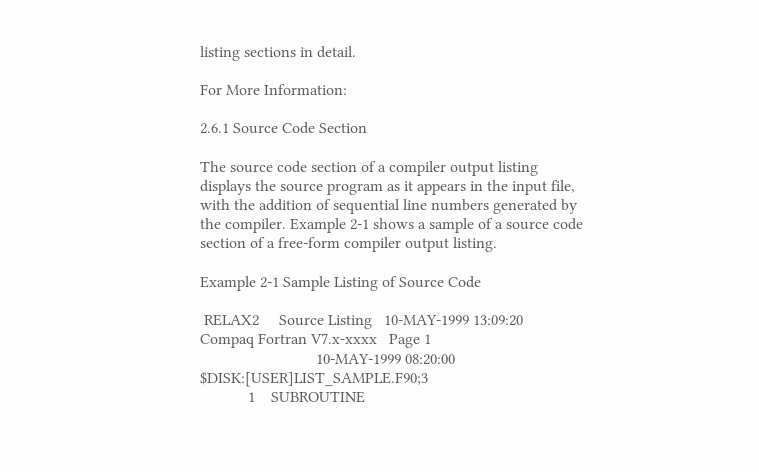listing sections in detail.

For More Information:

2.6.1 Source Code Section

The source code section of a compiler output listing displays the source program as it appears in the input file, with the addition of sequential line numbers generated by the compiler. Example 2-1 shows a sample of a source code section of a free-form compiler output listing.

Example 2-1 Sample Listing of Source Code

 RELAX2     Source Listing   10-MAY-1999 13:09:20   Compaq Fortran V7.x-xxxx   Page 1
                             10-MAY-1999 08:20:00   $DISK:[USER]LIST_SAMPLE.F90;3
            1    SUBROUTINE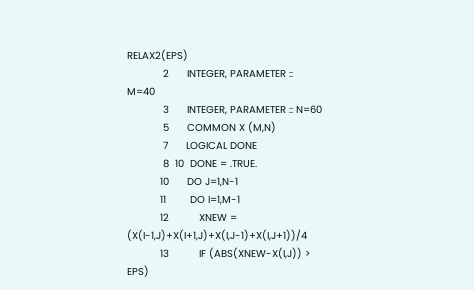RELAX2(EPS)
            2      INTEGER, PARAMETER :: M=40
            3      INTEGER, PARAMETER :: N=60
            5      COMMON X (M,N)
            7      LOGICAL DONE
            8  10  DONE = .TRUE.
           10      DO J=1,N-1
           11        DO I=1,M-1
           12          XNEW = (X(I-1,J)+X(I+1,J)+X(I,J-1)+X(I,J+1))/4
           13          IF (ABS(XNEW-X(I,J)) > EPS)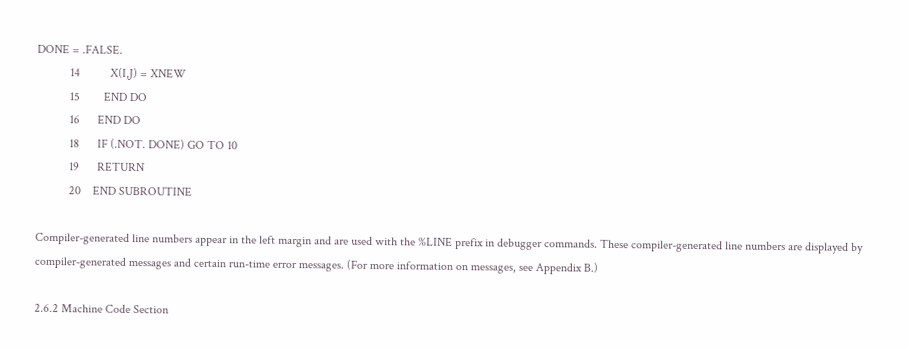DONE = .FALSE.
           14          X(I,J) = XNEW
           15        END DO
           16      END DO
           18      IF (.NOT. DONE) GO TO 10
           19      RETURN
           20    END SUBROUTINE

Compiler-generated line numbers appear in the left margin and are used with the %LINE prefix in debugger commands. These compiler-generated line numbers are displayed by compiler-generated messages and certain run-time error messages. (For more information on messages, see Appendix B.)

2.6.2 Machine Code Section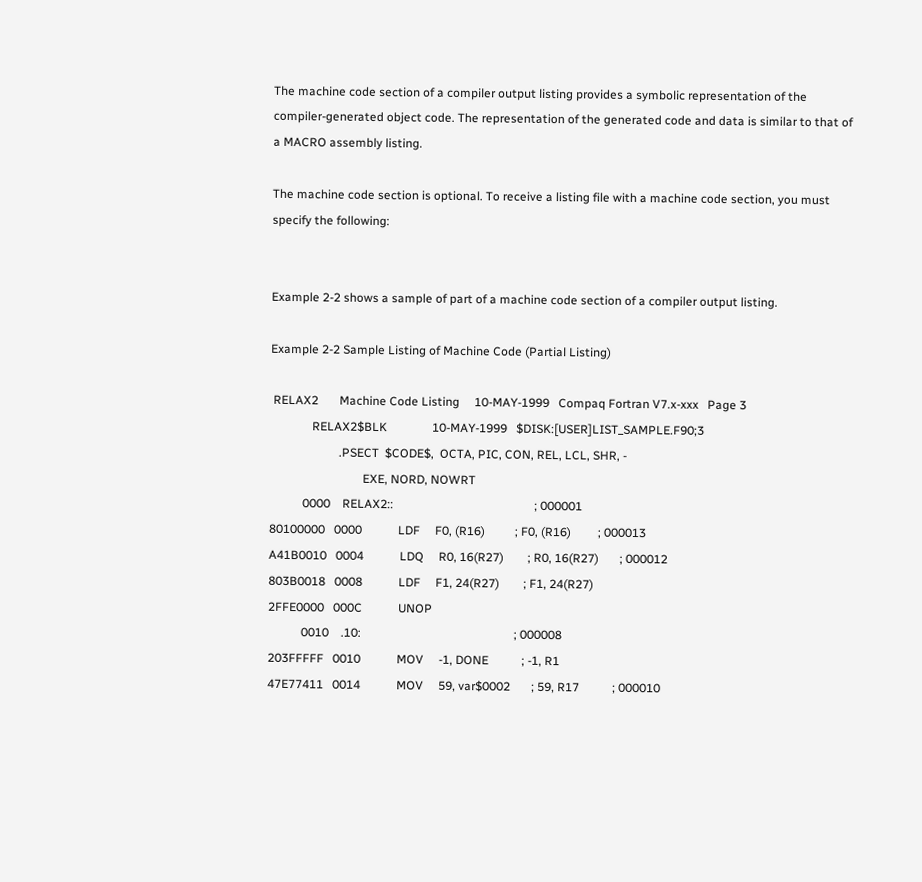The machine code section of a compiler output listing provides a symbolic representation of the compiler-generated object code. The representation of the generated code and data is similar to that of a MACRO assembly listing.

The machine code section is optional. To receive a listing file with a machine code section, you must specify the following:


Example 2-2 shows a sample of part of a machine code section of a compiler output listing.

Example 2-2 Sample Listing of Machine Code (Partial Listing)

 RELAX2       Machine Code Listing     10-MAY-1999   Compaq Fortran V7.x-xxx   Page 3
              RELAX2$BLK               10-MAY-1999   $DISK:[USER]LIST_SAMPLE.F90;3
                       .PSECT  $CODE$,  OCTA, PIC, CON, REL, LCL, SHR, -
                               EXE, NORD, NOWRT
           0000    RELAX2::                                               ; 000001
80100000   0000            LDF     F0, (R16)          ; F0, (R16)         ; 000013
A41B0010   0004            LDQ     R0, 16(R27)        ; R0, 16(R27)       ; 000012
803B0018   0008            LDF     F1, 24(R27)        ; F1, 24(R27)
2FFE0000   000C            UNOP
           0010    .10:                                                   ; 000008
203FFFFF   0010            MOV     -1, DONE           ; -1, R1
47E77411   0014            MOV     59, var$0002       ; 59, R17           ; 000010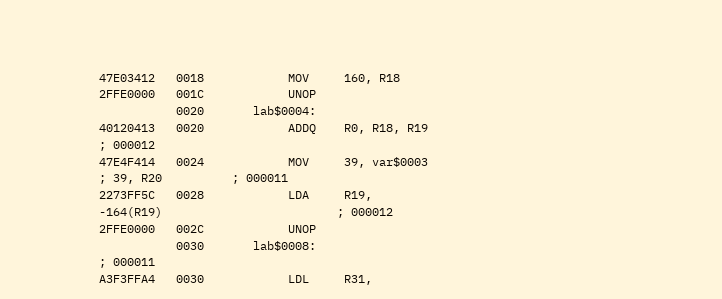47E03412   0018            MOV     160, R18
2FFE0000   001C            UNOP
           0020       lab$0004:
40120413   0020            ADDQ    R0, R18, R19                           ; 000012
47E4F414   0024            MOV     39, var$0003        ; 39, R20          ; 000011
2273FF5C   0028            LDA     R19, -164(R19)                         ; 000012
2FFE0000   002C            UNOP
           0030       lab$0008:                                           ; 000011
A3F3FFA4   0030            LDL     R31,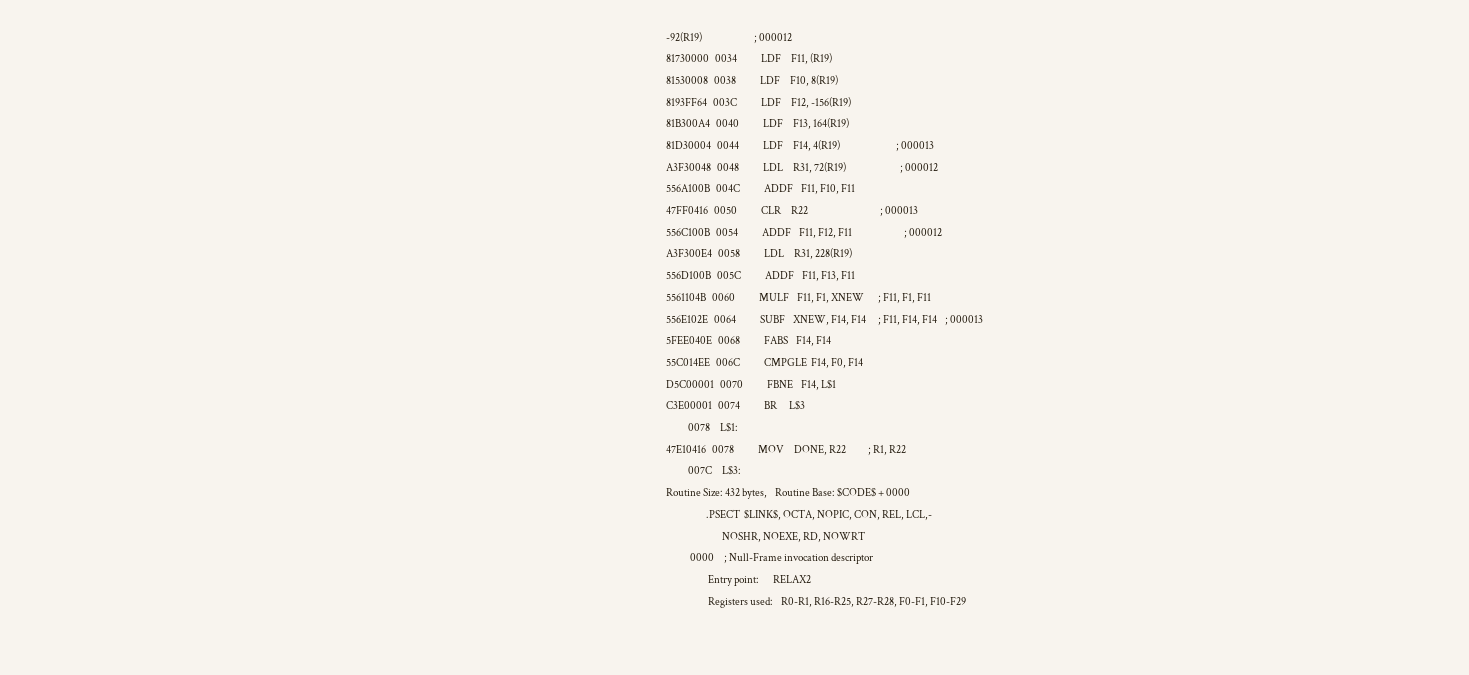-92(R19)                          ; 000012
81730000   0034            LDF     F11, (R19)
81530008   0038            LDF     F10, 8(R19)
8193FF64   003C            LDF     F12, -156(R19)
81B300A4   0040            LDF     F13, 164(R19)
81D30004   0044            LDF     F14, 4(R19)                            ; 000013
A3F30048   0048            LDL     R31, 72(R19)                           ; 000012
556A100B   004C            ADDF    F11, F10, F11
47FF0416   0050            CLR     R22                                    ; 000013
556C100B   0054            ADDF    F11, F12, F11                          ; 000012
A3F300E4   0058            LDL     R31, 228(R19)
556D100B   005C            ADDF    F11, F13, F11
5561104B   0060            MULF    F11, F1, XNEW       ; F11, F1, F11
556E102E   0064            SUBF    XNEW, F14, F14      ; F11, F14, F14    ; 000013
5FEE040E   0068            FABS    F14, F14
55C014EE   006C            CMPGLE  F14, F0, F14
D5C00001   0070            FBNE    F14, L$1
C3E00001   0074            BR      L$3
           0078     L$1:
47E10416   0078            MOV     DONE, R22           ; R1, R22
           007C     L$3:
Routine Size: 432 bytes,    Routine Base: $CODE$ + 0000
                    .PSECT  $LINK$, OCTA, NOPIC, CON, REL, LCL,-
                            NOSHR, NOEXE, RD, NOWRT
            0000     ; Null-Frame invocation descriptor
                     Entry point:       RELAX2
                     Registers used:    R0-R1, R16-R25, R27-R28, F0-F1, F10-F29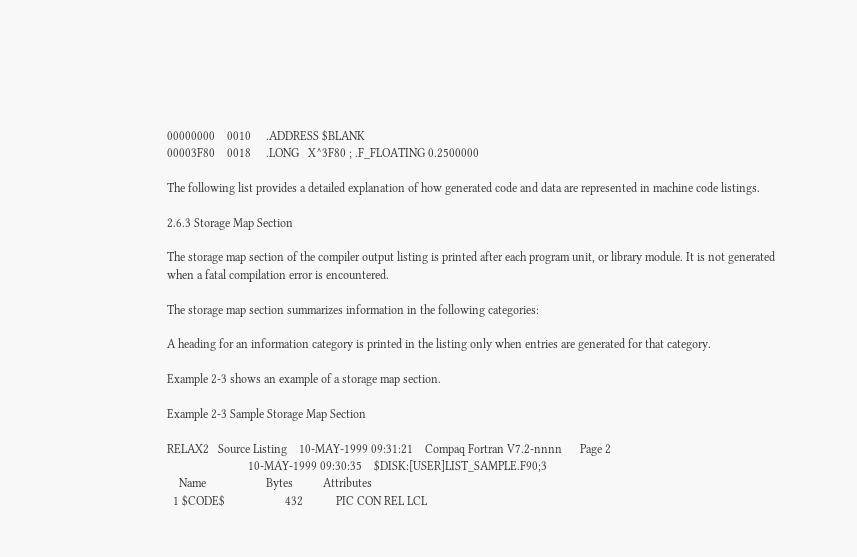00000000    0010     .ADDRESS $BLANK
00003F80    0018     .LONG   X^3F80 ; .F_FLOATING 0.2500000

The following list provides a detailed explanation of how generated code and data are represented in machine code listings.

2.6.3 Storage Map Section

The storage map section of the compiler output listing is printed after each program unit, or library module. It is not generated when a fatal compilation error is encountered.

The storage map section summarizes information in the following categories:

A heading for an information category is printed in the listing only when entries are generated for that category.

Example 2-3 shows an example of a storage map section.

Example 2-3 Sample Storage Map Section

RELAX2   Source Listing    10-MAY-1999 09:31:21    Compaq Fortran V7.2-nnnn      Page 2
                           10-MAY-1999 09:30:35    $DISK:[USER]LIST_SAMPLE.F90;3
    Name                    Bytes          Attributes
  1 $CODE$                    432           PIC CON REL LCL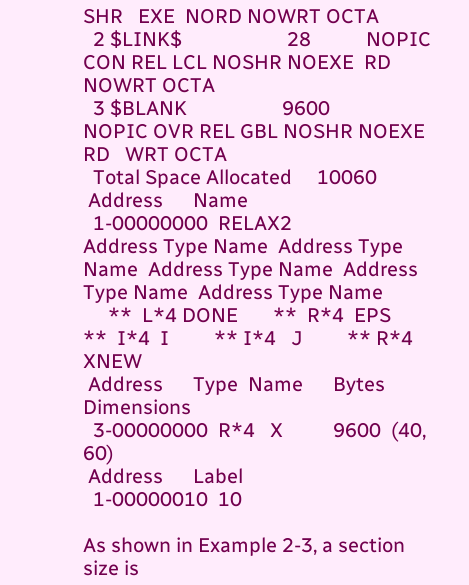SHR   EXE  NORD NOWRT OCTA
  2 $LINK$                     28           NOPIC CON REL LCL NOSHR NOEXE  RD NOWRT OCTA
  3 $BLANK                   9600           NOPIC OVR REL GBL NOSHR NOEXE  RD   WRT OCTA
  Total Space Allocated     10060
 Address      Name
  1-00000000  RELAX2
Address Type Name  Address Type Name  Address Type Name  Address Type Name  Address Type Name
     **  L*4 DONE       **  R*4  EPS       **  I*4  I         ** I*4   J         ** R*4  XNEW
 Address      Type  Name      Bytes  Dimensions
  3-00000000  R*4   X          9600  (40, 60)
 Address      Label
  1-00000010  10

As shown in Example 2-3, a section size is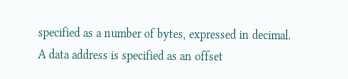specified as a number of bytes, expressed in decimal. A data address is specified as an offset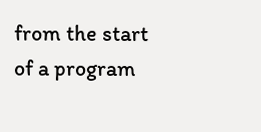from the start of a program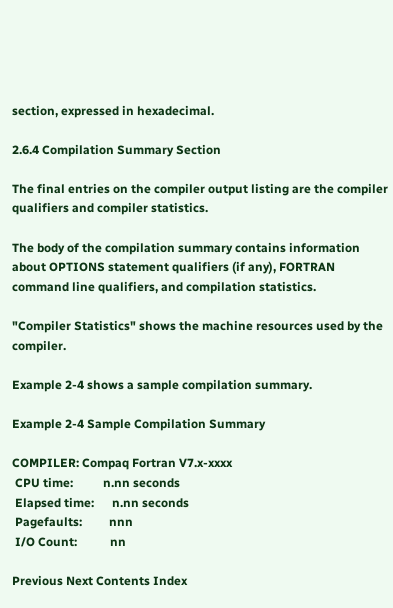section, expressed in hexadecimal.

2.6.4 Compilation Summary Section

The final entries on the compiler output listing are the compiler qualifiers and compiler statistics.

The body of the compilation summary contains information about OPTIONS statement qualifiers (if any), FORTRAN command line qualifiers, and compilation statistics.

"Compiler Statistics" shows the machine resources used by the compiler.

Example 2-4 shows a sample compilation summary.

Example 2-4 Sample Compilation Summary

COMPILER: Compaq Fortran V7.x-xxxx
 CPU time:          n.nn seconds
 Elapsed time:      n.nn seconds
 Pagefaults:         nnn
 I/O Count:           nn

Previous Next Contents Index